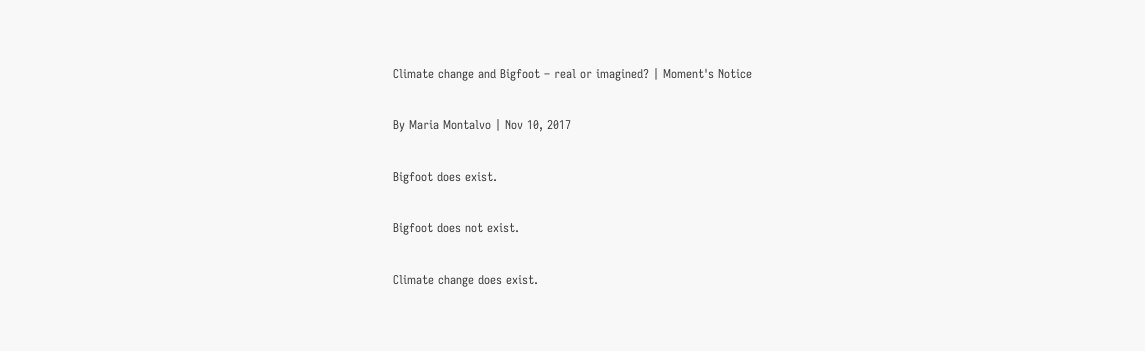Climate change and Bigfoot – real or imagined? | Moment's Notice

By Maria Montalvo | Nov 10, 2017

Bigfoot does exist.

Bigfoot does not exist.

Climate change does exist.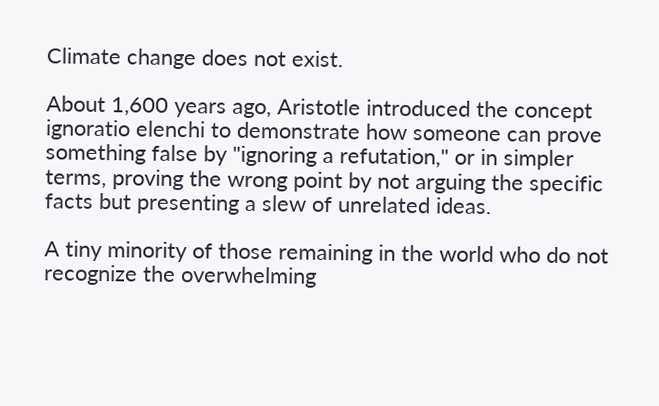Climate change does not exist.

About 1,600 years ago, Aristotle introduced the concept ignoratio elenchi to demonstrate how someone can prove something false by "ignoring a refutation," or in simpler terms, proving the wrong point by not arguing the specific facts but presenting a slew of unrelated ideas.

A tiny minority of those remaining in the world who do not recognize the overwhelming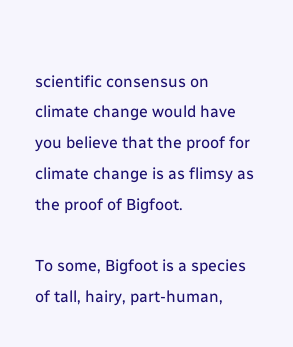scientific consensus on climate change would have you believe that the proof for climate change is as flimsy as the proof of Bigfoot.

To some, Bigfoot is a species of tall, hairy, part-human,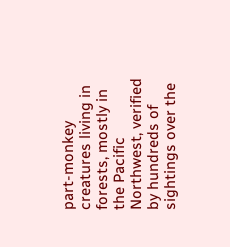part-monkey creatures living in forests, mostly in the Pacific Northwest, verified by hundreds of sightings over the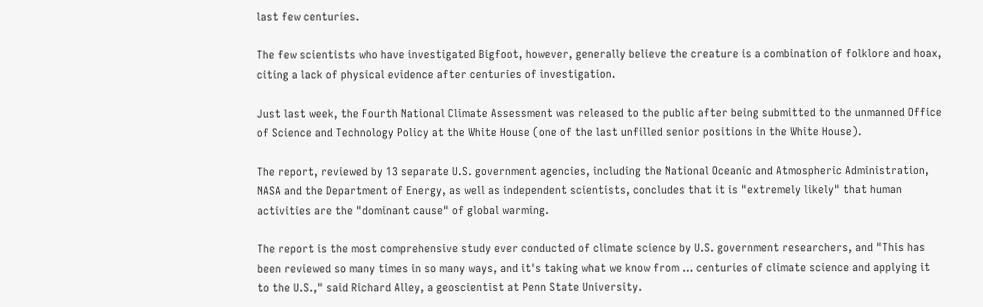last few centuries.

The few scientists who have investigated Bigfoot, however, generally believe the creature is a combination of folklore and hoax, citing a lack of physical evidence after centuries of investigation.

Just last week, the Fourth National Climate Assessment was released to the public after being submitted to the unmanned Office of Science and Technology Policy at the White House (one of the last unfilled senior positions in the White House).

The report, reviewed by 13 separate U.S. government agencies, including the National Oceanic and Atmospheric Administration, NASA and the Department of Energy, as well as independent scientists, concludes that it is "extremely likely" that human activities are the "dominant cause" of global warming.

The report is the most comprehensive study ever conducted of climate science by U.S. government researchers, and "This has been reviewed so many times in so many ways, and it's taking what we know from … centuries of climate science and applying it to the U.S.," said Richard Alley, a geoscientist at Penn State University.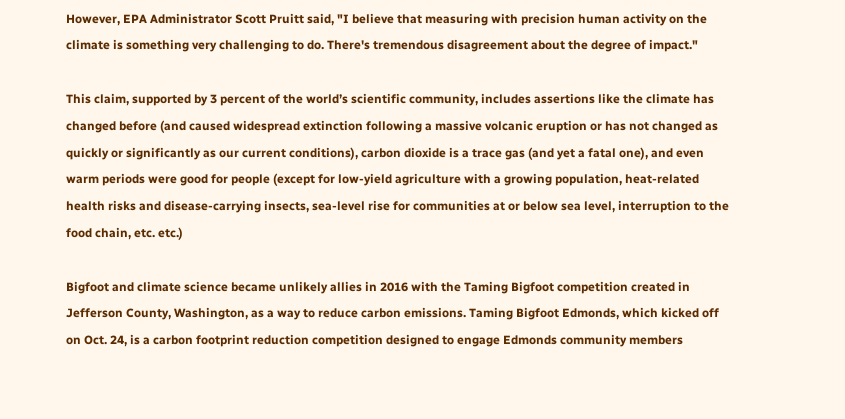However, EPA Administrator Scott Pruitt said, "I believe that measuring with precision human activity on the climate is something very challenging to do. There's tremendous disagreement about the degree of impact."

This claim, supported by 3 percent of the world’s scientific community, includes assertions like the climate has changed before (and caused widespread extinction following a massive volcanic eruption or has not changed as quickly or significantly as our current conditions), carbon dioxide is a trace gas (and yet a fatal one), and even warm periods were good for people (except for low-yield agriculture with a growing population, heat-related health risks and disease-carrying insects, sea-level rise for communities at or below sea level, interruption to the food chain, etc. etc.)

Bigfoot and climate science became unlikely allies in 2016 with the Taming Bigfoot competition created in Jefferson County, Washington, as a way to reduce carbon emissions. Taming Bigfoot Edmonds, which kicked off on Oct. 24, is a carbon footprint reduction competition designed to engage Edmonds community members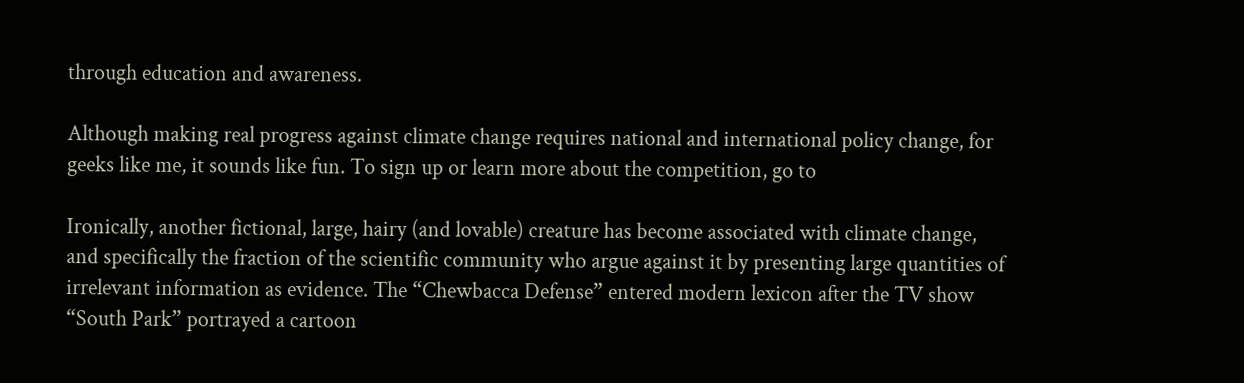through education and awareness.

Although making real progress against climate change requires national and international policy change, for geeks like me, it sounds like fun. To sign up or learn more about the competition, go to

Ironically, another fictional, large, hairy (and lovable) creature has become associated with climate change, and specifically the fraction of the scientific community who argue against it by presenting large quantities of irrelevant information as evidence. The “Chewbacca Defense” entered modern lexicon after the TV show “South Park” portrayed a cartoon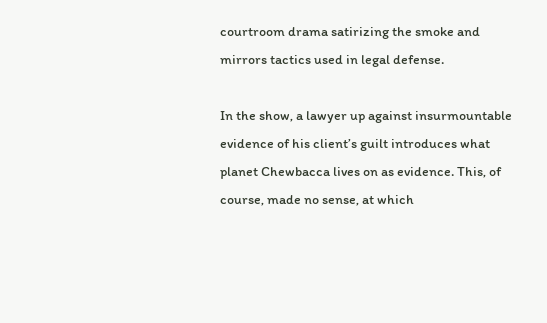courtroom drama satirizing the smoke and mirrors tactics used in legal defense.

In the show, a lawyer up against insurmountable evidence of his client’s guilt introduces what planet Chewbacca lives on as evidence. This, of course, made no sense, at which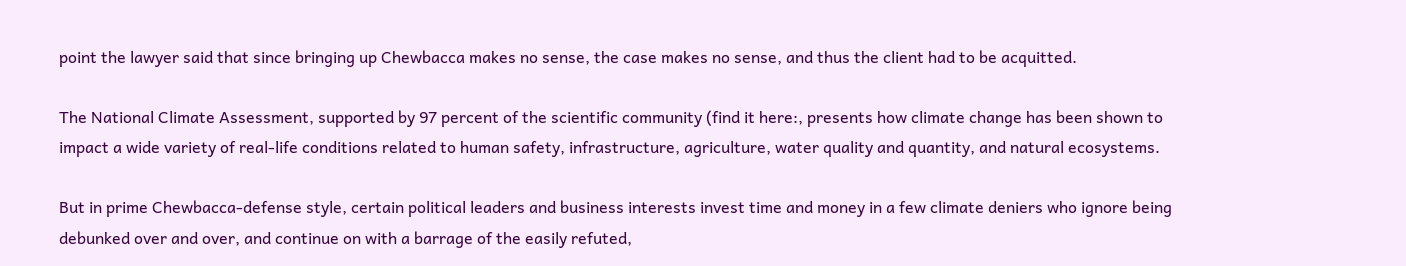point the lawyer said that since bringing up Chewbacca makes no sense, the case makes no sense, and thus the client had to be acquitted.

The National Climate Assessment, supported by 97 percent of the scientific community (find it here:, presents how climate change has been shown to impact a wide variety of real-life conditions related to human safety, infrastructure, agriculture, water quality and quantity, and natural ecosystems.

But in prime Chewbacca-defense style, certain political leaders and business interests invest time and money in a few climate deniers who ignore being debunked over and over, and continue on with a barrage of the easily refuted,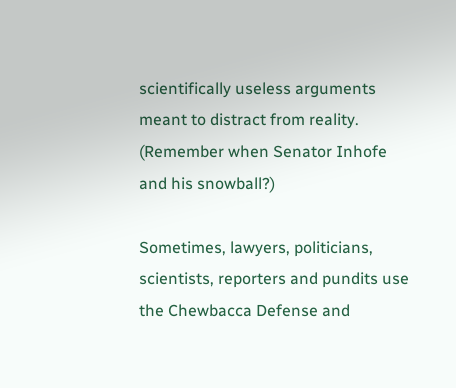scientifically useless arguments meant to distract from reality. (Remember when Senator Inhofe and his snowball?)

Sometimes, lawyers, politicians, scientists, reporters and pundits use the Chewbacca Defense and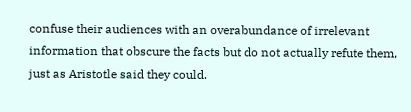confuse their audiences with an overabundance of irrelevant information that obscure the facts but do not actually refute them, just as Aristotle said they could.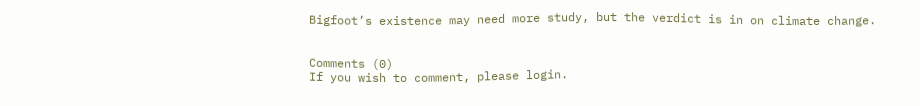Bigfoot’s existence may need more study, but the verdict is in on climate change.


Comments (0)
If you wish to comment, please login.